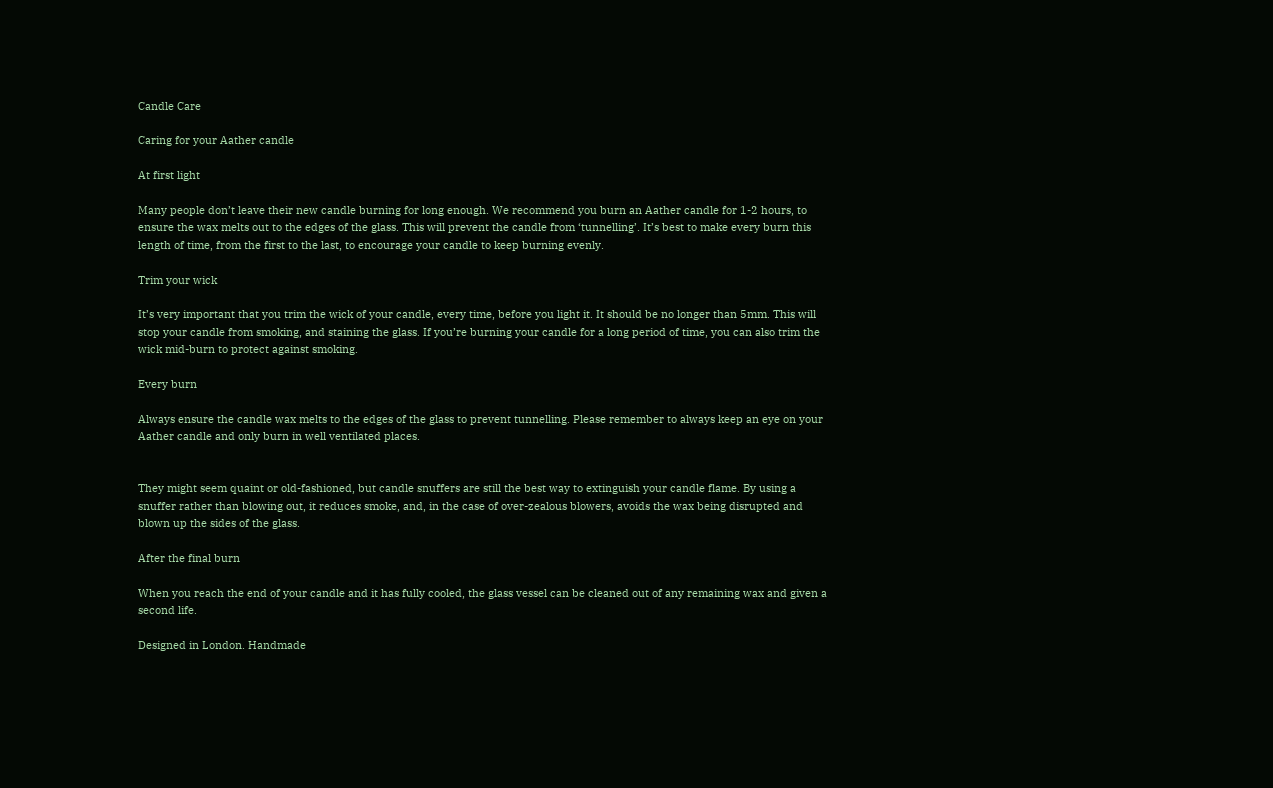Candle Care

Caring for your Aather candle

At first light

Many people don’t leave their new candle burning for long enough. We recommend you burn an Aather candle for 1-2 hours, to ensure the wax melts out to the edges of the glass. This will prevent the candle from ‘tunnelling’. It’s best to make every burn this length of time, from the first to the last, to encourage your candle to keep burning evenly.

Trim your wick

It’s very important that you trim the wick of your candle, every time, before you light it. It should be no longer than 5mm. This will stop your candle from smoking, and staining the glass. If you’re burning your candle for a long period of time, you can also trim the wick mid-burn to protect against smoking.

Every burn

Always ensure the candle wax melts to the edges of the glass to prevent tunnelling. Please remember to always keep an eye on your Aather candle and only burn in well ventilated places.


They might seem quaint or old-fashioned, but candle snuffers are still the best way to extinguish your candle flame. By using a snuffer rather than blowing out, it reduces smoke, and, in the case of over-zealous blowers, avoids the wax being disrupted and blown up the sides of the glass.

After the final burn

When you reach the end of your candle and it has fully cooled, the glass vessel can be cleaned out of any remaining wax and given a second life.

Designed in London. Handmade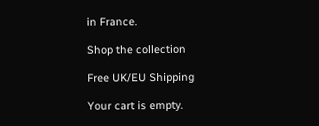in France.

Shop the collection

Free UK/EU Shipping

Your cart is empty.